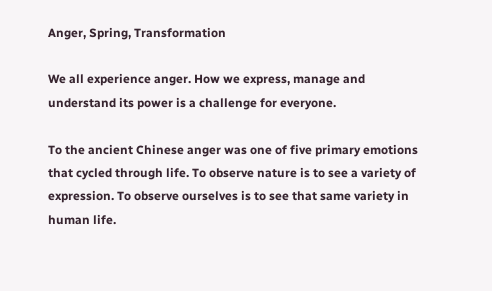Anger, Spring, Transformation

We all experience anger. How we express, manage and understand its power is a challenge for everyone.

To the ancient Chinese anger was one of five primary emotions that cycled through life. To observe nature is to see a variety of expression. To observe ourselves is to see that same variety in human life.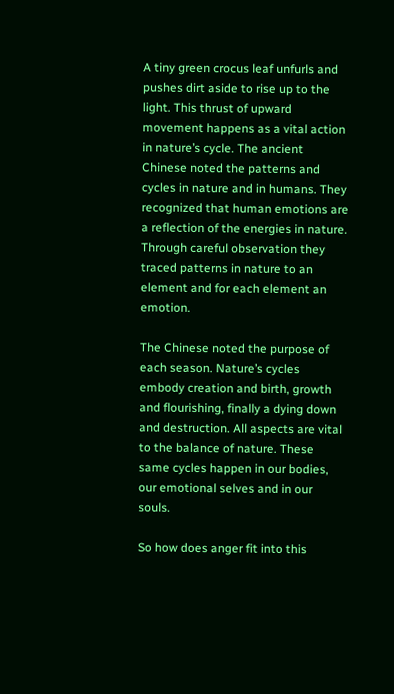A tiny green crocus leaf unfurls and pushes dirt aside to rise up to the light. This thrust of upward movement happens as a vital action in nature’s cycle. The ancient Chinese noted the patterns and cycles in nature and in humans. They recognized that human emotions are a reflection of the energies in nature. Through careful observation they traced patterns in nature to an element and for each element an emotion.

The Chinese noted the purpose of each season. Nature’s cycles embody creation and birth, growth and flourishing, finally a dying down and destruction. All aspects are vital to the balance of nature. These same cycles happen in our bodies, our emotional selves and in our souls.

So how does anger fit into this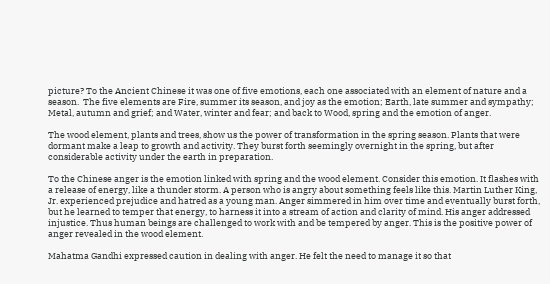picture? To the Ancient Chinese it was one of five emotions, each one associated with an element of nature and a season.  The five elements are Fire, summer its season, and joy as the emotion; Earth, late summer and sympathy; Metal, autumn and grief; and Water, winter and fear; and back to Wood, spring and the emotion of anger.

The wood element, plants and trees, show us the power of transformation in the spring season. Plants that were dormant make a leap to growth and activity. They burst forth seemingly overnight in the spring, but after considerable activity under the earth in preparation.

To the Chinese anger is the emotion linked with spring and the wood element. Consider this emotion. It flashes with a release of energy, like a thunder storm. A person who is angry about something feels like this. Martin Luther King,  Jr. experienced prejudice and hatred as a young man. Anger simmered in him over time and eventually burst forth, but he learned to temper that energy, to harness it into a stream of action and clarity of mind. His anger addressed injustice. Thus human beings are challenged to work with and be tempered by anger. This is the positive power of anger revealed in the wood element.

Mahatma Gandhi expressed caution in dealing with anger. He felt the need to manage it so that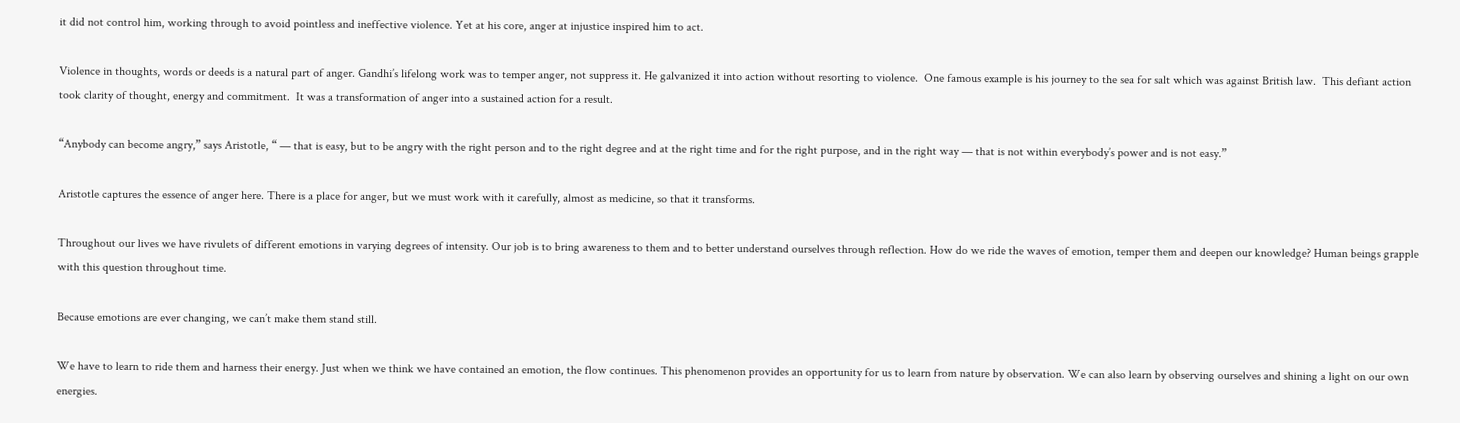it did not control him, working through to avoid pointless and ineffective violence. Yet at his core, anger at injustice inspired him to act.

Violence in thoughts, words or deeds is a natural part of anger. Gandhi’s lifelong work was to temper anger, not suppress it. He galvanized it into action without resorting to violence.  One famous example is his journey to the sea for salt which was against British law.  This defiant action took clarity of thought, energy and commitment.  It was a transformation of anger into a sustained action for a result.

“Anybody can become angry,” says Aristotle, “ — that is easy, but to be angry with the right person and to the right degree and at the right time and for the right purpose, and in the right way — that is not within everybody’s power and is not easy.”

Aristotle captures the essence of anger here. There is a place for anger, but we must work with it carefully, almost as medicine, so that it transforms.

Throughout our lives we have rivulets of different emotions in varying degrees of intensity. Our job is to bring awareness to them and to better understand ourselves through reflection. How do we ride the waves of emotion, temper them and deepen our knowledge? Human beings grapple with this question throughout time.

Because emotions are ever changing, we can’t make them stand still.

We have to learn to ride them and harness their energy. Just when we think we have contained an emotion, the flow continues. This phenomenon provides an opportunity for us to learn from nature by observation. We can also learn by observing ourselves and shining a light on our own energies.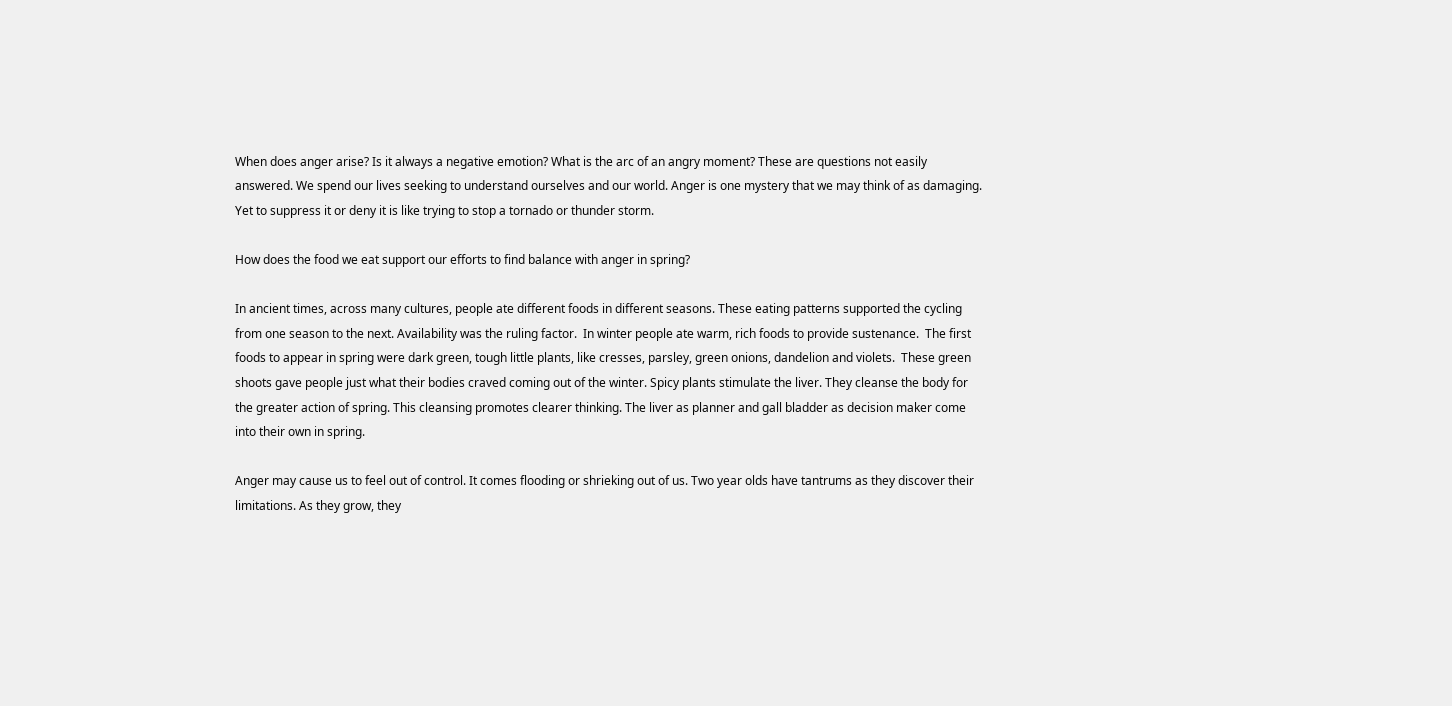When does anger arise? Is it always a negative emotion? What is the arc of an angry moment? These are questions not easily answered. We spend our lives seeking to understand ourselves and our world. Anger is one mystery that we may think of as damaging. Yet to suppress it or deny it is like trying to stop a tornado or thunder storm.

How does the food we eat support our efforts to find balance with anger in spring?

In ancient times, across many cultures, people ate different foods in different seasons. These eating patterns supported the cycling from one season to the next. Availability was the ruling factor.  In winter people ate warm, rich foods to provide sustenance.  The first foods to appear in spring were dark green, tough little plants, like cresses, parsley, green onions, dandelion and violets.  These green shoots gave people just what their bodies craved coming out of the winter. Spicy plants stimulate the liver. They cleanse the body for the greater action of spring. This cleansing promotes clearer thinking. The liver as planner and gall bladder as decision maker come into their own in spring.

Anger may cause us to feel out of control. It comes flooding or shrieking out of us. Two year olds have tantrums as they discover their limitations. As they grow, they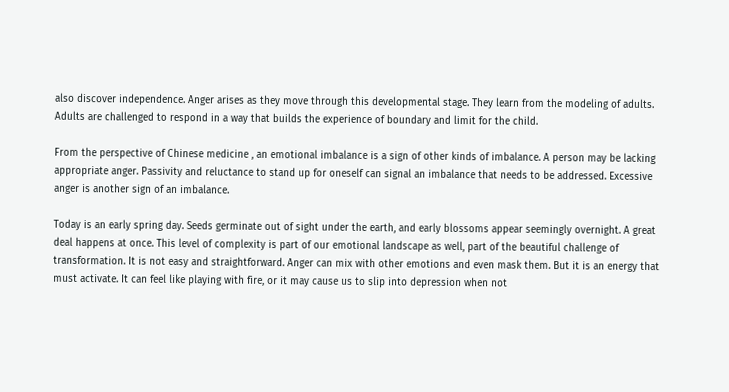also discover independence. Anger arises as they move through this developmental stage. They learn from the modeling of adults. Adults are challenged to respond in a way that builds the experience of boundary and limit for the child.

From the perspective of Chinese medicine , an emotional imbalance is a sign of other kinds of imbalance. A person may be lacking appropriate anger. Passivity and reluctance to stand up for oneself can signal an imbalance that needs to be addressed. Excessive anger is another sign of an imbalance.

Today is an early spring day. Seeds germinate out of sight under the earth, and early blossoms appear seemingly overnight. A great deal happens at once. This level of complexity is part of our emotional landscape as well, part of the beautiful challenge of transformation. It is not easy and straightforward. Anger can mix with other emotions and even mask them. But it is an energy that must activate. It can feel like playing with fire, or it may cause us to slip into depression when not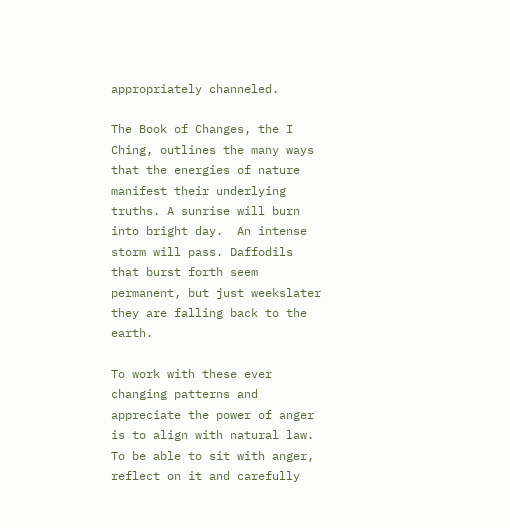appropriately channeled.

The Book of Changes, the I Ching, outlines the many ways that the energies of nature manifest their underlying truths. A sunrise will burn into bright day.  An intense storm will pass. Daffodils that burst forth seem permanent, but just weekslater they are falling back to the earth.

To work with these ever changing patterns and appreciate the power of anger is to align with natural law. To be able to sit with anger, reflect on it and carefully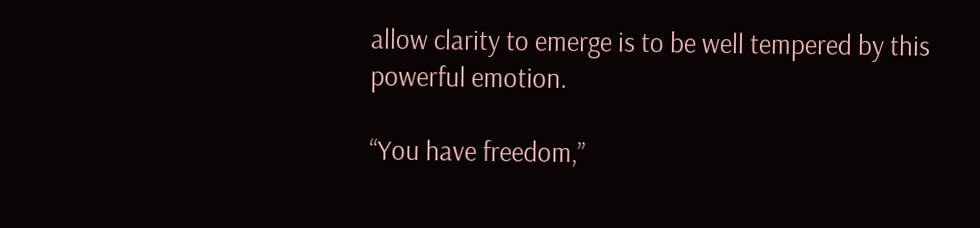allow clarity to emerge is to be well tempered by this powerful emotion.

“You have freedom,”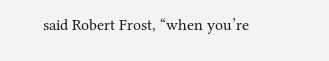said Robert Frost, “when you’re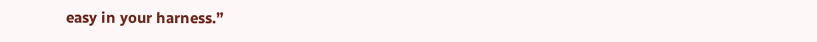easy in your harness.”